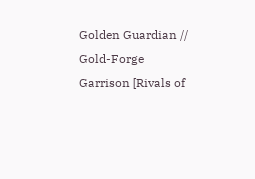Golden Guardian // Gold-Forge Garrison [Rivals of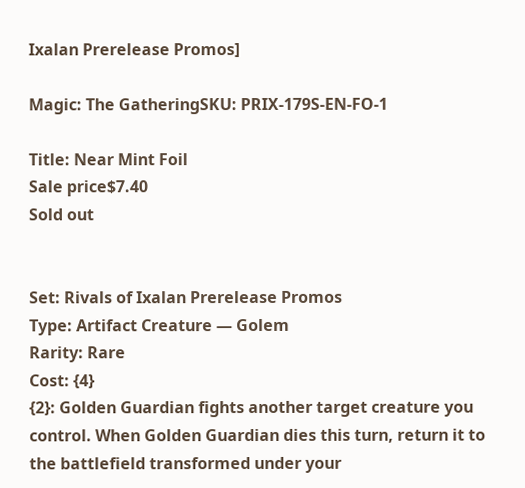Ixalan Prerelease Promos]

Magic: The GatheringSKU: PRIX-179S-EN-FO-1

Title: Near Mint Foil
Sale price$7.40
Sold out


Set: Rivals of Ixalan Prerelease Promos
Type: Artifact Creature — Golem
Rarity: Rare
Cost: {4}
{2}: Golden Guardian fights another target creature you control. When Golden Guardian dies this turn, return it to the battlefield transformed under your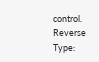control.
Reverse Type: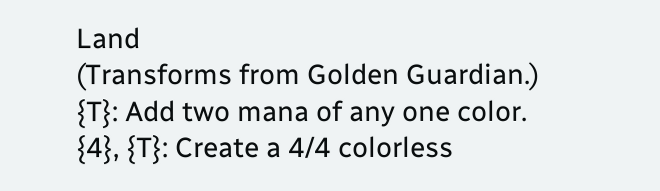Land
(Transforms from Golden Guardian.) {T}: Add two mana of any one color. {4}, {T}: Create a 4/4 colorless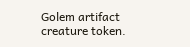Golem artifact creature token.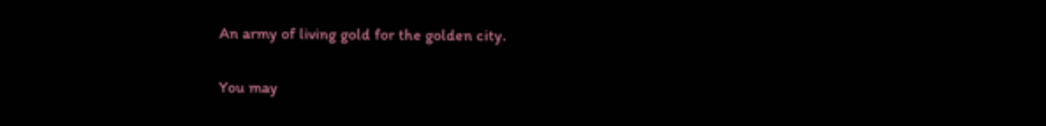An army of living gold for the golden city.

You may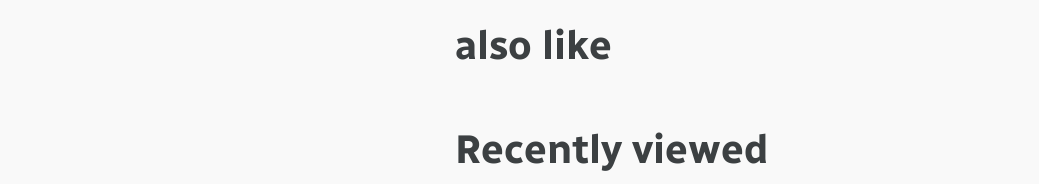also like

Recently viewed